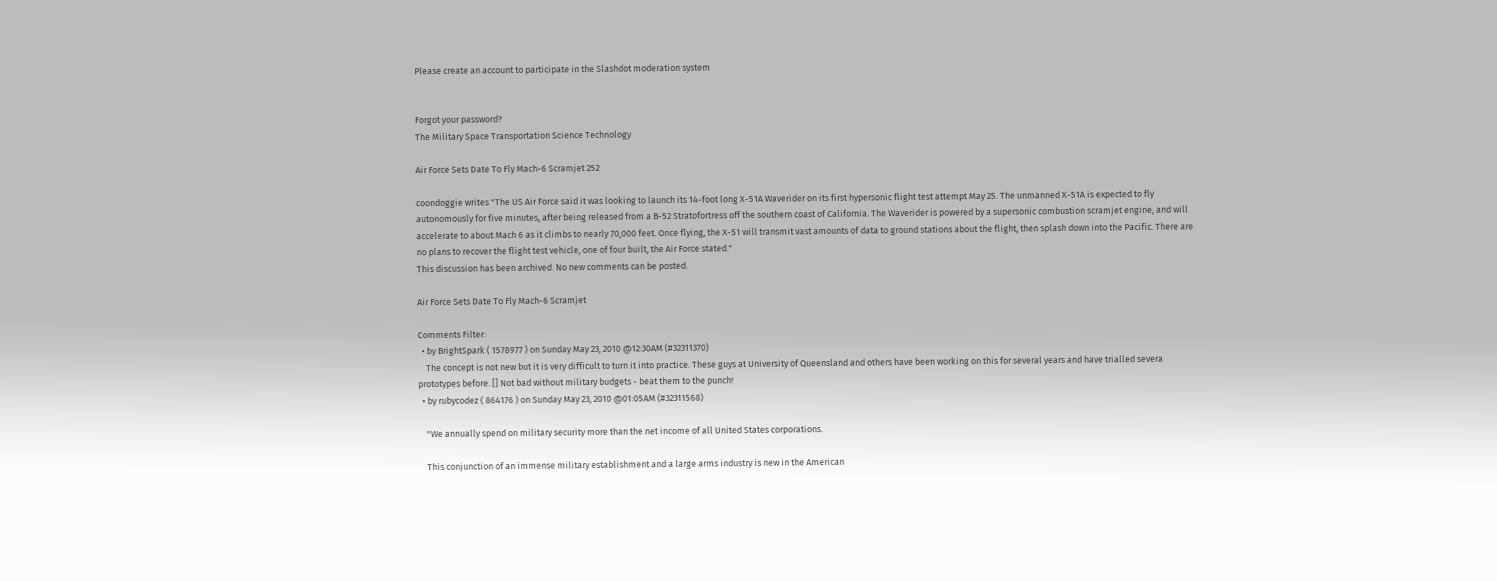Please create an account to participate in the Slashdot moderation system


Forgot your password?
The Military Space Transportation Science Technology

Air Force Sets Date To Fly Mach-6 Scramjet 252

coondoggie writes "The US Air Force said it was looking to launch its 14-foot long X-51A Waverider on its first hypersonic flight test attempt May 25. The unmanned X-51A is expected to fly autonomously for five minutes, after being released from a B-52 Stratofortress off the southern coast of California. The Waverider is powered by a supersonic combustion scramjet engine, and will accelerate to about Mach 6 as it climbs to nearly 70,000 feet. Once flying, the X-51 will transmit vast amounts of data to ground stations about the flight, then splash down into the Pacific. There are no plans to recover the flight test vehicle, one of four built, the Air Force stated."
This discussion has been archived. No new comments can be posted.

Air Force Sets Date To Fly Mach-6 Scramjet

Comments Filter:
  • by BrightSpark ( 1578977 ) on Sunday May 23, 2010 @12:30AM (#32311370)
    The concept is not new but it is very difficult to turn it into practice. These guys at University of Queensland and others have been working on this for several years and have trialled severa prototypes before. [] Not bad without military budgets - beat them to the punch!
  • by rubycodez ( 864176 ) on Sunday May 23, 2010 @01:05AM (#32311568)

    "We annually spend on military security more than the net income of all United States corporations.

    This conjunction of an immense military establishment and a large arms industry is new in the American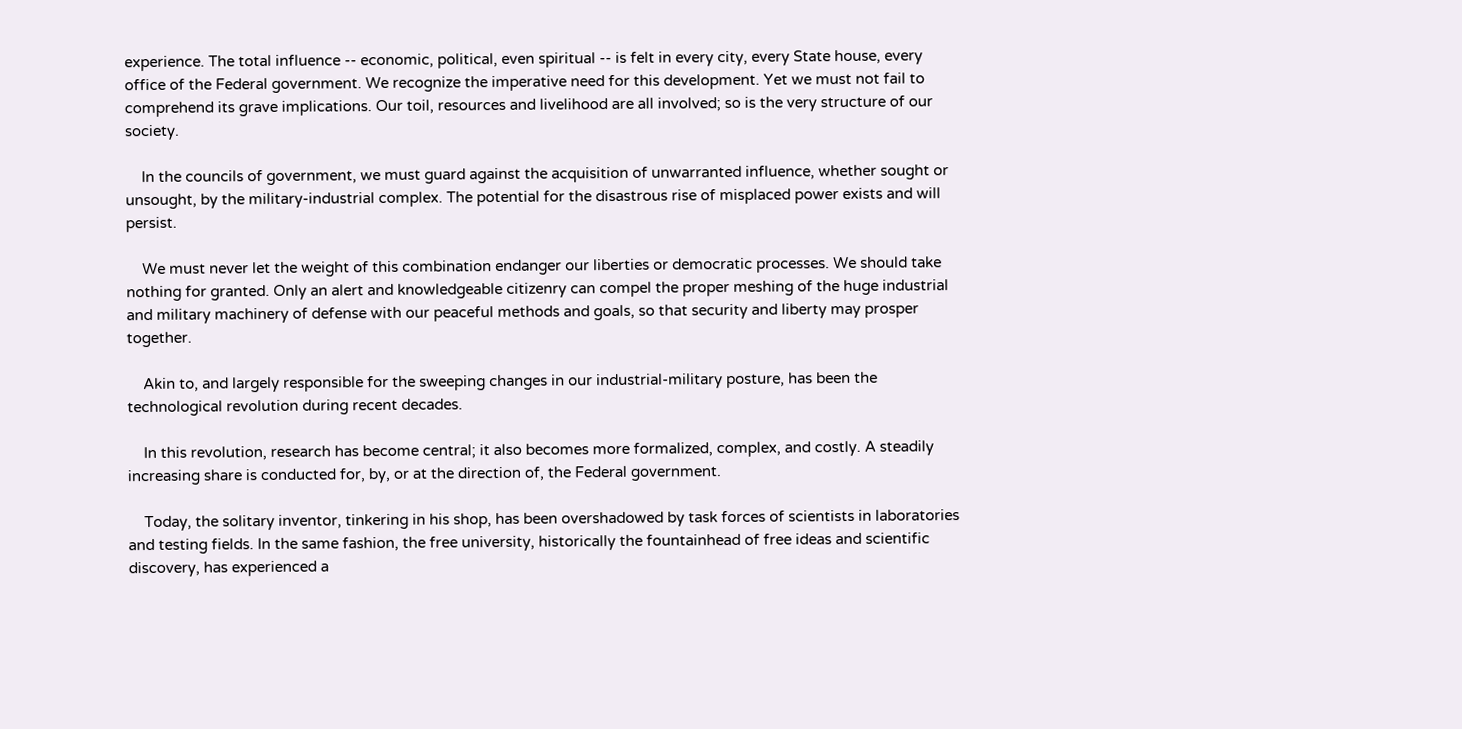experience. The total influence -- economic, political, even spiritual -- is felt in every city, every State house, every office of the Federal government. We recognize the imperative need for this development. Yet we must not fail to comprehend its grave implications. Our toil, resources and livelihood are all involved; so is the very structure of our society.

    In the councils of government, we must guard against the acquisition of unwarranted influence, whether sought or unsought, by the military-industrial complex. The potential for the disastrous rise of misplaced power exists and will persist.

    We must never let the weight of this combination endanger our liberties or democratic processes. We should take nothing for granted. Only an alert and knowledgeable citizenry can compel the proper meshing of the huge industrial and military machinery of defense with our peaceful methods and goals, so that security and liberty may prosper together.

    Akin to, and largely responsible for the sweeping changes in our industrial-military posture, has been the technological revolution during recent decades.

    In this revolution, research has become central; it also becomes more formalized, complex, and costly. A steadily increasing share is conducted for, by, or at the direction of, the Federal government.

    Today, the solitary inventor, tinkering in his shop, has been overshadowed by task forces of scientists in laboratories and testing fields. In the same fashion, the free university, historically the fountainhead of free ideas and scientific discovery, has experienced a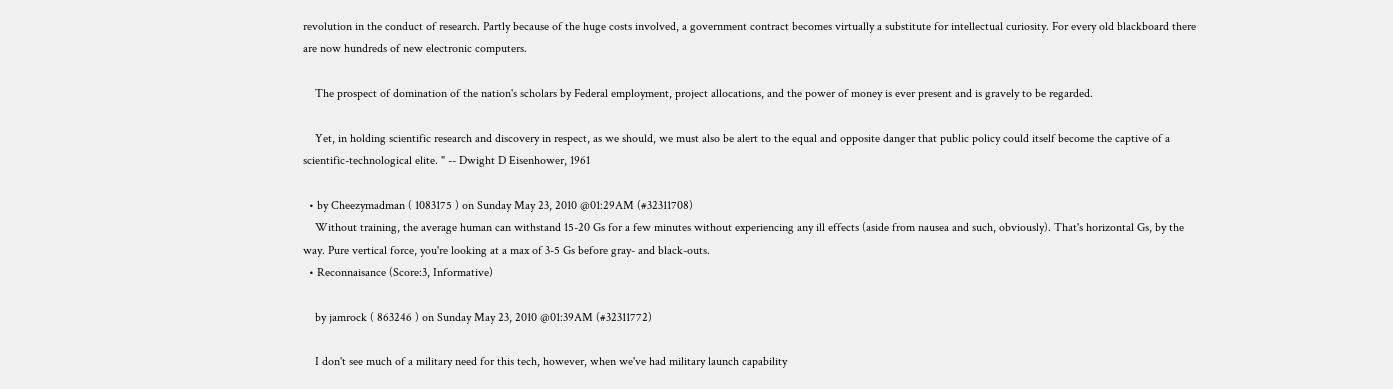revolution in the conduct of research. Partly because of the huge costs involved, a government contract becomes virtually a substitute for intellectual curiosity. For every old blackboard there are now hundreds of new electronic computers.

    The prospect of domination of the nation's scholars by Federal employment, project allocations, and the power of money is ever present and is gravely to be regarded.

    Yet, in holding scientific research and discovery in respect, as we should, we must also be alert to the equal and opposite danger that public policy could itself become the captive of a scientific-technological elite. " -- Dwight D Eisenhower, 1961

  • by Cheezymadman ( 1083175 ) on Sunday May 23, 2010 @01:29AM (#32311708)
    Without training, the average human can withstand 15-20 Gs for a few minutes without experiencing any ill effects (aside from nausea and such, obviously). That's horizontal Gs, by the way. Pure vertical force, you're looking at a max of 3-5 Gs before gray- and black-outs.
  • Reconnaisance (Score:3, Informative)

    by jamrock ( 863246 ) on Sunday May 23, 2010 @01:39AM (#32311772)

    I don't see much of a military need for this tech, however, when we've had military launch capability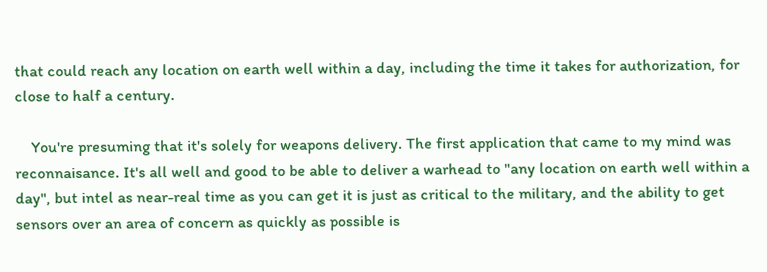that could reach any location on earth well within a day, including the time it takes for authorization, for close to half a century.

    You're presuming that it's solely for weapons delivery. The first application that came to my mind was reconnaisance. It's all well and good to be able to deliver a warhead to "any location on earth well within a day", but intel as near-real time as you can get it is just as critical to the military, and the ability to get sensors over an area of concern as quickly as possible is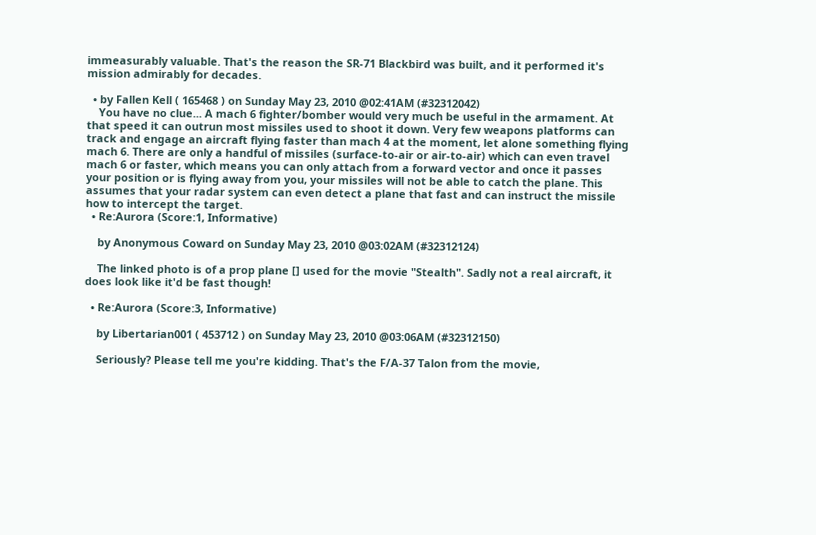immeasurably valuable. That's the reason the SR-71 Blackbird was built, and it performed it's mission admirably for decades.

  • by Fallen Kell ( 165468 ) on Sunday May 23, 2010 @02:41AM (#32312042)
    You have no clue... A mach 6 fighter/bomber would very much be useful in the armament. At that speed it can outrun most missiles used to shoot it down. Very few weapons platforms can track and engage an aircraft flying faster than mach 4 at the moment, let alone something flying mach 6. There are only a handful of missiles (surface-to-air or air-to-air) which can even travel mach 6 or faster, which means you can only attach from a forward vector and once it passes your position or is flying away from you, your missiles will not be able to catch the plane. This assumes that your radar system can even detect a plane that fast and can instruct the missile how to intercept the target.
  • Re:Aurora (Score:1, Informative)

    by Anonymous Coward on Sunday May 23, 2010 @03:02AM (#32312124)

    The linked photo is of a prop plane [] used for the movie "Stealth". Sadly not a real aircraft, it does look like it'd be fast though!

  • Re:Aurora (Score:3, Informative)

    by Libertarian001 ( 453712 ) on Sunday May 23, 2010 @03:06AM (#32312150)

    Seriously? Please tell me you're kidding. That's the F/A-37 Talon from the movie,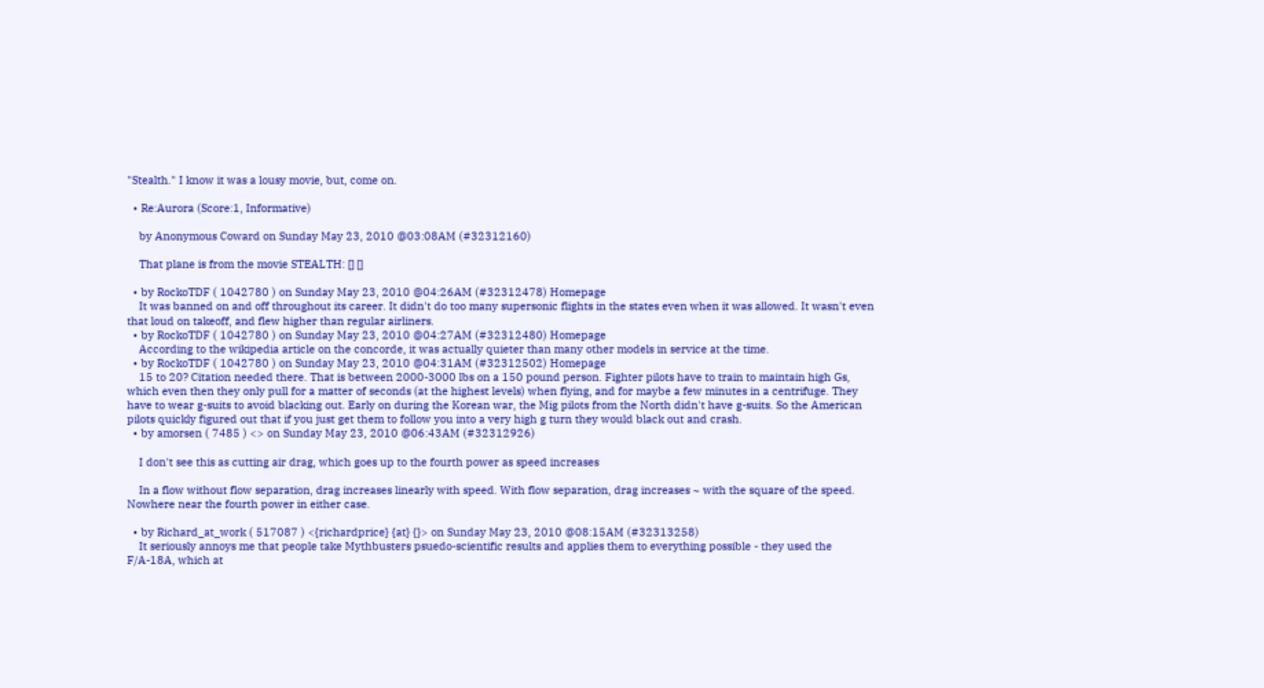"Stealth." I know it was a lousy movie, but, come on.

  • Re:Aurora (Score:1, Informative)

    by Anonymous Coward on Sunday May 23, 2010 @03:08AM (#32312160)

    That plane is from the movie STEALTH: [] []

  • by RockoTDF ( 1042780 ) on Sunday May 23, 2010 @04:26AM (#32312478) Homepage
    It was banned on and off throughout its career. It didn't do too many supersonic flights in the states even when it was allowed. It wasn't even that loud on takeoff, and flew higher than regular airliners.
  • by RockoTDF ( 1042780 ) on Sunday May 23, 2010 @04:27AM (#32312480) Homepage
    According to the wikipedia article on the concorde, it was actually quieter than many other models in service at the time.
  • by RockoTDF ( 1042780 ) on Sunday May 23, 2010 @04:31AM (#32312502) Homepage
    15 to 20? Citation needed there. That is between 2000-3000 lbs on a 150 pound person. Fighter pilots have to train to maintain high Gs, which even then they only pull for a matter of seconds (at the highest levels) when flying, and for maybe a few minutes in a centrifuge. They have to wear g-suits to avoid blacking out. Early on during the Korean war, the Mig pilots from the North didn't have g-suits. So the American pilots quickly figured out that if you just get them to follow you into a very high g turn they would black out and crash.
  • by amorsen ( 7485 ) <> on Sunday May 23, 2010 @06:43AM (#32312926)

    I don't see this as cutting air drag, which goes up to the fourth power as speed increases

    In a flow without flow separation, drag increases linearly with speed. With flow separation, drag increases ~ with the square of the speed. Nowhere near the fourth power in either case.

  • by Richard_at_work ( 517087 ) <{richardprice} {at} {}> on Sunday May 23, 2010 @08:15AM (#32313258)
    It seriously annoys me that people take Mythbusters psuedo-scientific results and applies them to everything possible - they used the F/A-18A, which at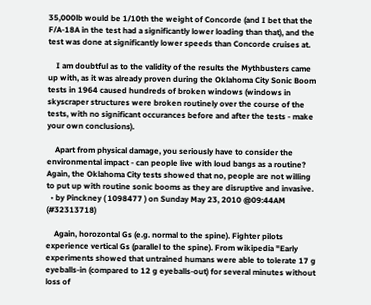35,000lb would be 1/10th the weight of Concorde (and I bet that the F/A-18A in the test had a significantly lower loading than that), and the test was done at significantly lower speeds than Concorde cruises at.

    I am doubtful as to the validity of the results the Mythbusters came up with, as it was already proven during the Oklahoma City Sonic Boom tests in 1964 caused hundreds of broken windows (windows in skyscraper structures were broken routinely over the course of the tests, with no significant occurances before and after the tests - make your own conclusions).

    Apart from physical damage, you seriously have to consider the environmental impact - can people live with loud bangs as a routine? Again, the Oklahoma City tests showed that no, people are not willing to put up with routine sonic booms as they are disruptive and invasive.
  • by Pinckney ( 1098477 ) on Sunday May 23, 2010 @09:44AM (#32313718)

    Again, horozontal Gs (e.g. normal to the spine). Fighter pilots experience vertical Gs (parallel to the spine). From wikipedia "Early experiments showed that untrained humans were able to tolerate 17 g eyeballs-in (compared to 12 g eyeballs-out) for several minutes without loss of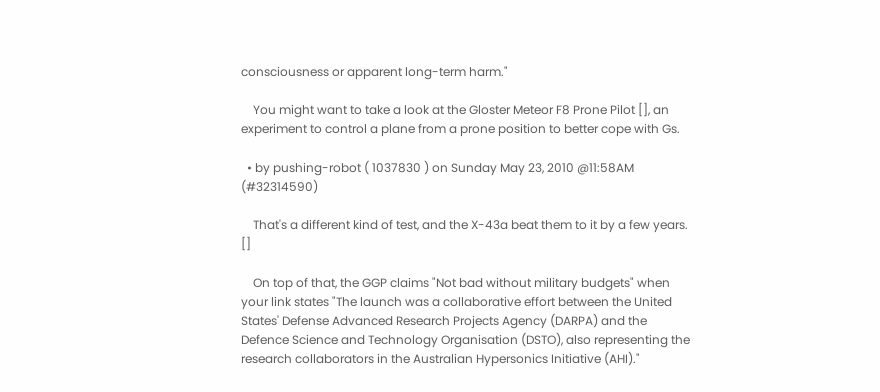consciousness or apparent long-term harm."

    You might want to take a look at the Gloster Meteor F8 Prone Pilot [], an experiment to control a plane from a prone position to better cope with Gs.

  • by pushing-robot ( 1037830 ) on Sunday May 23, 2010 @11:58AM (#32314590)

    That's a different kind of test, and the X-43a beat them to it by a few years. []

    On top of that, the GGP claims "Not bad without military budgets" when your link states "The launch was a collaborative effort between the United States' Defense Advanced Research Projects Agency (DARPA) and the Defence Science and Technology Organisation (DSTO), also representing the research collaborators in the Australian Hypersonics Initiative (AHI)."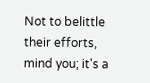Not to belittle their efforts, mind you; it's a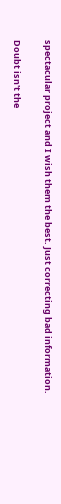spectacular project and I wish them the best. Just correcting bad information.

Doubt isn't the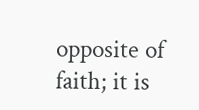opposite of faith; it is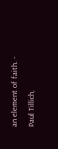an element of faith. - Paul Tillich,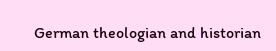German theologian and historian